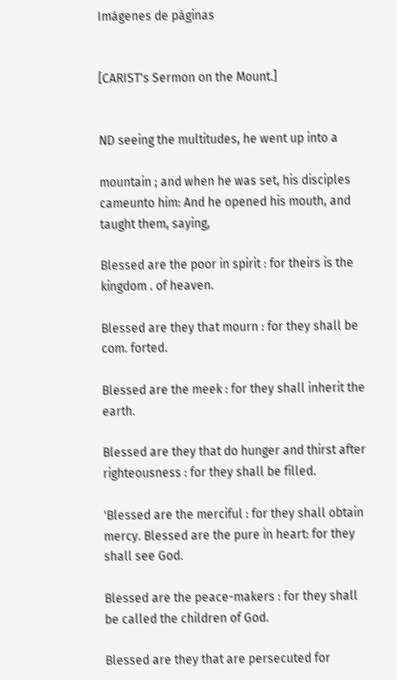Imágenes de páginas


[CARIST's Sermon on the Mount.]


ND seeing the multitudes, he went up into a

mountain ; and when he was set, his disciples cameunto him: And he opened his mouth, and taught them, saying,

Blessed are the poor in spirit : for theirs is the kingdom . of heaven.

Blessed are they that mourn : for they shall be com. forted.

Blessed are the meek : for they shall inherit the earth.

Blessed are they that do hunger and thirst after righteousness : for they shall be filled.

'Blessed are the merciful : for they shall obtain mercy. Blessed are the pure in heart: for they shall see God.

Blessed are the peace-makers : for they shall be called the children of God.

Blessed are they that are persecuted for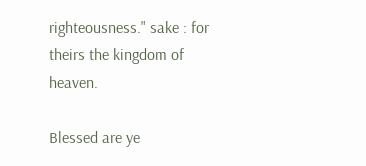righteousness." sake : for theirs the kingdom of heaven.

Blessed are ye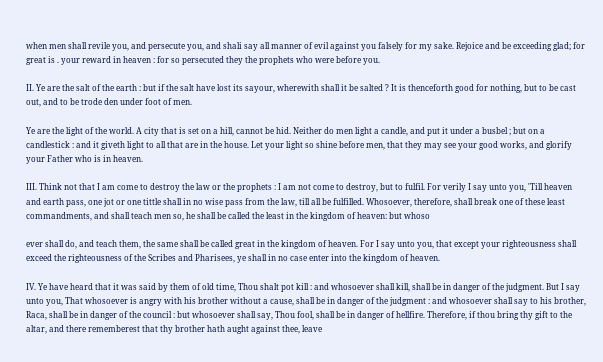when men shall revile you, and persecute you, and shali say all manner of evil against you falsely for my sake. Rejoice and be exceeding glad; for great is . your reward in heaven : for so persecuted they the prophets who were before you.

II. Ye are the salt of the earth : but if the salt have lost its sayour, wherewith shall it be salted ? It is thenceforth good for nothing, but to be cast out, and to be trode den under foot of men.

Ye are the light of the world. A city that is set on a hill, cannot be hid. Neither do men light a candle, and put it under a busbel ; but on a candlestick : and it giveth light to all that are in the house. Let your light so shine before men, that they may see your good works, and glorify your Father who is in heaven.

III. Think not that I am come to destroy the law or the prophets : I am not come to destroy, but to fulfil. For verily I say unto you, 'Till heaven and earth pass, one jot or one tittle shall in no wise pass from the law, till all be fulfilled. Whosoever, therefore, shall break one of these least commandments, and shall teach men so, he shall be called the least in the kingdom of heaven: but whoso

ever shall do, and teach them, the same shall be called great in the kingdom of heaven. For I say unto you, that except your righteousness shall exceed the righteousness of the Scribes and Pharisees, ye shall in no case enter into the kingdom of heaven.

IV. Ye have heard that it was said by them of old time, Thou shalt pot kill : and whosoever shall kill, shall be in danger of the judgment. But I say unto you, That whosoever is angry with his brother without a cause, shall be in danger of the judgment : and whosoever shall say to his brother, Raca, shall be in danger of the council : but whosoever shall say, Thou fool, shall be in danger of hellfire. Therefore, if thou bring thy gift to the altar, and there rememberest that thy brother hath aught against thee, leave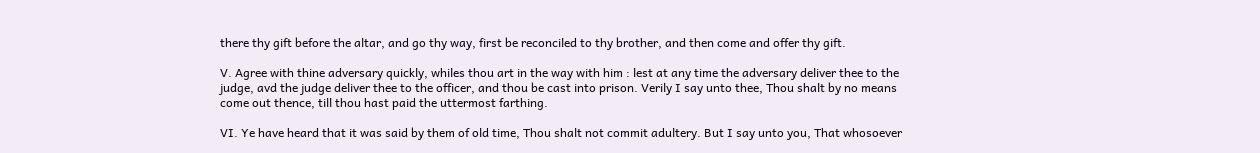there thy gift before the altar, and go thy way, first be reconciled to thy brother, and then come and offer thy gift.

V. Agree with thine adversary quickly, whiles thou art in the way with him : lest at any time the adversary deliver thee to the judge, avd the judge deliver thee to the officer, and thou be cast into prison. Verily I say unto thee, Thou shalt by no means come out thence, till thou hast paid the uttermost farthing.

VI. Ye have heard that it was said by them of old time, Thou shalt not commit adultery. But I say unto you, That whosoever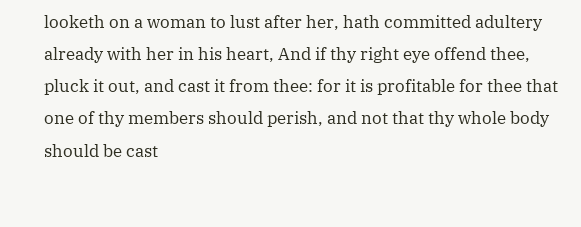looketh on a woman to lust after her, hath committed adultery already with her in his heart, And if thy right eye offend thee, pluck it out, and cast it from thee: for it is profitable for thee that one of thy members should perish, and not that thy whole body should be cast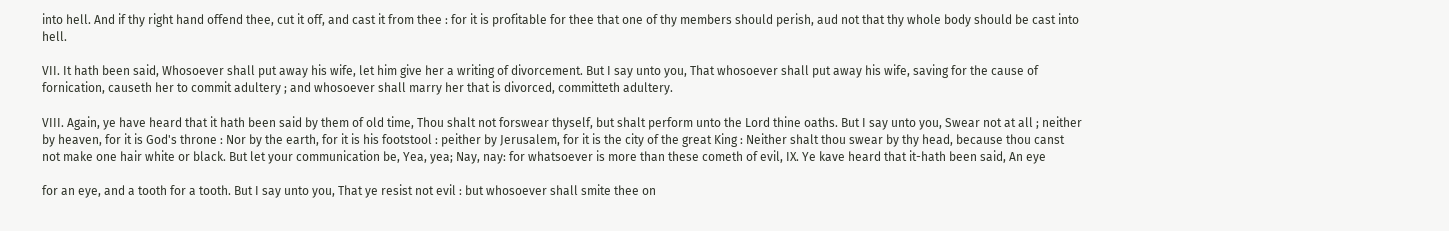into hell. And if thy right hand offend thee, cut it off, and cast it from thee : for it is profitable for thee that one of thy members should perish, aud not that thy whole body should be cast into hell.

VII. It hath been said, Whosoever shall put away his wife, let him give her a writing of divorcement. But I say unto you, That whosoever shall put away his wife, saving for the cause of fornication, causeth her to commit adultery ; and whosoever shall marry her that is divorced, committeth adultery.

VIII. Again, ye have heard that it hath been said by them of old time, Thou shalt not forswear thyself, but shalt perform unto the Lord thine oaths. But I say unto you, Swear not at all ; neither by heaven, for it is God's throne : Nor by the earth, for it is his footstool : peither by Jerusalem, for it is the city of the great King : Neither shalt thou swear by thy head, because thou canst not make one hair white or black. But let your communication be, Yea, yea; Nay, nay: for whatsoever is more than these cometh of evil, IX. Ye kave heard that it-hath been said, An eye

for an eye, and a tooth for a tooth. But I say unto you, That ye resist not evil : but whosoever shall smite thee on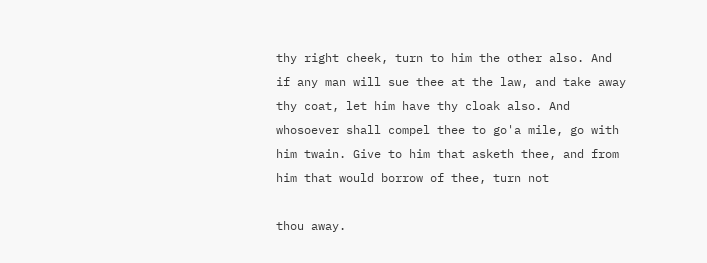thy right cheek, turn to him the other also. And if any man will sue thee at the law, and take away thy coat, let him have thy cloak also. And whosoever shall compel thee to go'a mile, go with him twain. Give to him that asketh thee, and from him that would borrow of thee, turn not

thou away.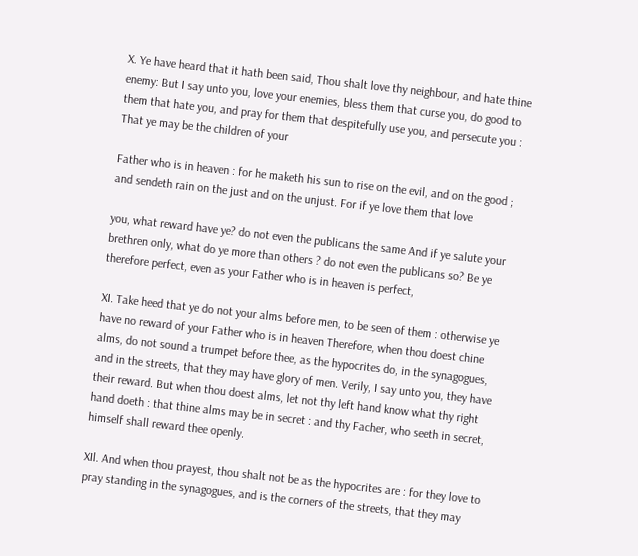X. Ye have heard that it hath been said, Thou shalt love thy neighbour, and hate thine enemy: But I say unto you, love your enemies, bless them that curse you, do good to them that hate you, and pray for them that despitefully use you, and persecute you : That ye may be the children of your

Father who is in heaven : for he maketh his sun to rise on the evil, and on the good ; and sendeth rain on the just and on the unjust. For if ye love them that love

you, what reward have ye? do not even the publicans the same And if ye salute your brethren only, what do ye more than others ? do not even the publicans so? Be ye therefore perfect, even as your Father who is in heaven is perfect,

XI. Take heed that ye do not your alms before men, to be seen of them : otherwise ye have no reward of your Father who is in heaven Therefore, when thou doest chine alms, do not sound a trumpet before thee, as the hypocrites do, in the synagogues, and in the streets, that they may have glory of men. Verily, I say unto you, they have their reward. But when thou doest alms, let not thy left hand know what thy right hand doeth : that thine alms may be in secret : and thy Facher, who seeth in secret, himself shall reward thee openly.

XIl. And when thou prayest, thou shalt not be as the hypocrites are : for they love to pray standing in the synagogues, and is the corners of the streets, that they may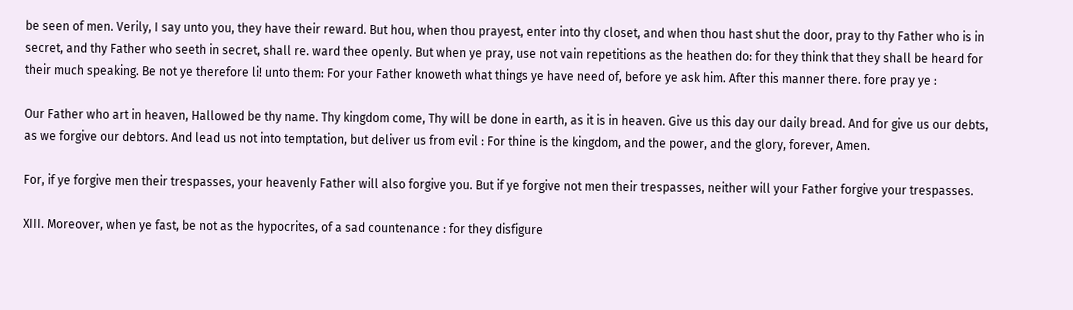be seen of men. Verily, I say unto you, they have their reward. But hou, when thou prayest, enter into thy closet, and when thou hast shut the door, pray to thy Father who is in secret, and thy Father who seeth in secret, shall re. ward thee openly. But when ye pray, use not vain repetitions as the heathen do: for they think that they shall be heard for their much speaking. Be not ye therefore li! unto them: For your Father knoweth what things ye have need of, before ye ask him. After this manner there. fore pray ye :

Our Father who art in heaven, Hallowed be thy name. Thy kingdom come, Thy will be done in earth, as it is in heaven. Give us this day our daily bread. And for give us our debts, as we forgive our debtors. And lead us not into temptation, but deliver us from evil : For thine is the kingdom, and the power, and the glory, forever, Amen.

For, if ye forgive men their trespasses, your heavenly Father will also forgive you. But if ye forgive not men their trespasses, neither will your Father forgive your trespasses.

XIII. Moreover, when ye fast, be not as the hypocrites, of a sad countenance : for they disfigure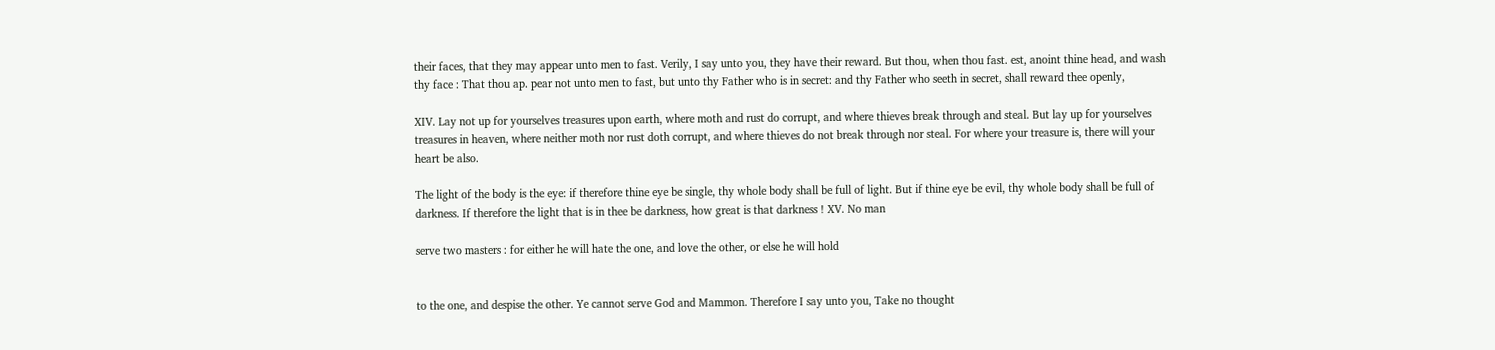their faces, that they may appear unto men to fast. Verily, I say unto you, they have their reward. But thou, when thou fast. est, anoint thine head, and wash thy face : That thou ap. pear not unto men to fast, but unto thy Father who is in secret: and thy Father who seeth in secret, shall reward thee openly,

XIV. Lay not up for yourselves treasures upon earth, where moth and rust do corrupt, and where thieves break through and steal. But lay up for yourselves treasures in heaven, where neither moth nor rust doth corrupt, and where thieves do not break through nor steal. For where your treasure is, there will your heart be also.

The light of the body is the eye: if therefore thine eye be single, thy whole body shall be full of light. But if thine eye be evil, thy whole body shall be full of darkness. If therefore the light that is in thee be darkness, how great is that darkness ! XV. No man

serve two masters : for either he will hate the one, and love the other, or else he will hold


to the one, and despise the other. Ye cannot serve God and Mammon. Therefore I say unto you, Take no thought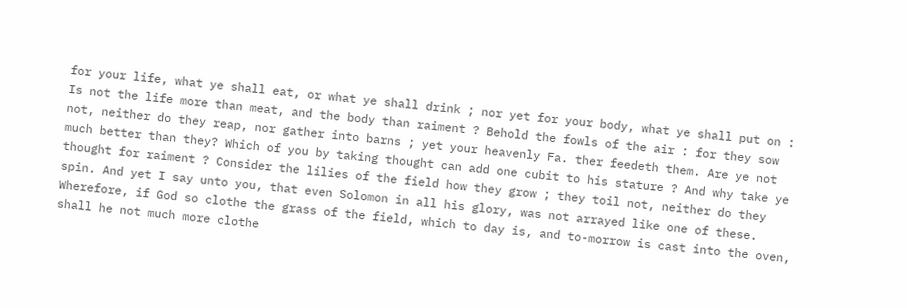for your life, what ye shall eat, or what ye shall drink ; nor yet for your body, what ye shall put on : Is not the life more than meat, and the body than raiment ? Behold the fowls of the air : for they sow not, neither do they reap, nor gather into barns ; yet your heavenly Fa. ther feedeth them. Are ye not much better than they? Which of you by taking thought can add one cubit to his stature ? And why take ye thought for raiment ? Consider the lilies of the field how they grow ; they toil not, neither do they spin. And yet I say unto you, that even Solomon in all his glory, was not arrayed like one of these. Wherefore, if God so clothe the grass of the field, which to day is, and to-morrow is cast into the oven, shall he not much more clothe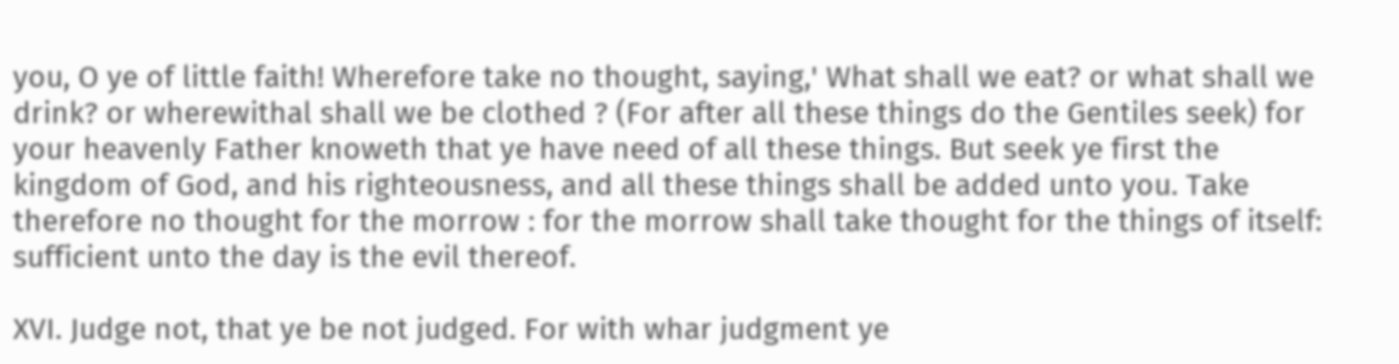you, O ye of little faith! Wherefore take no thought, saying,' What shall we eat? or what shall we drink? or wherewithal shall we be clothed ? (For after all these things do the Gentiles seek) for your heavenly Father knoweth that ye have need of all these things. But seek ye first the kingdom of God, and his righteousness, and all these things shall be added unto you. Take therefore no thought for the morrow : for the morrow shall take thought for the things of itself: sufficient unto the day is the evil thereof.

XVI. Judge not, that ye be not judged. For with whar judgment ye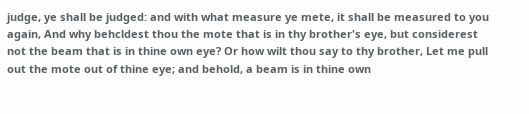judge, ye shall be judged: and with what measure ye mete, it shall be measured to you again, And why behcldest thou the mote that is in thy brother's eye, but considerest not the beam that is in thine own eye? Or how wilt thou say to thy brother, Let me pull out the mote out of thine eye; and behold, a beam is in thine own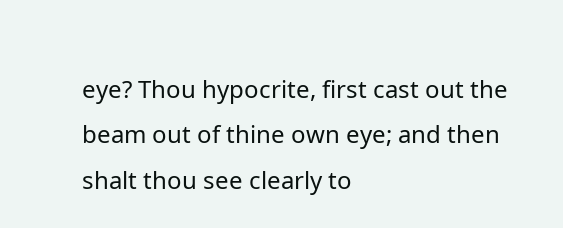eye? Thou hypocrite, first cast out the beam out of thine own eye; and then shalt thou see clearly to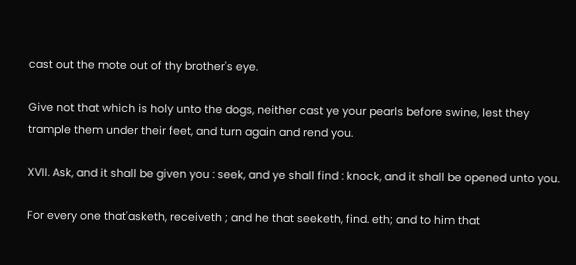cast out the mote out of thy brother's eye.

Give not that which is holy unto the dogs, neither cast ye your pearls before swine, lest they trample them under their feet, and turn again and rend you.

XVII. Ask, and it shall be given you : seek, and ye shall find : knock, and it shall be opened unto you.

For every one that'asketh, receiveth ; and he that seeketh, find. eth; and to him that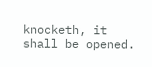knocketh, it shall be opened.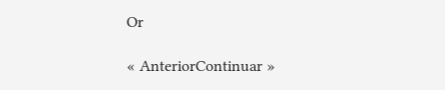Or

« AnteriorContinuar »